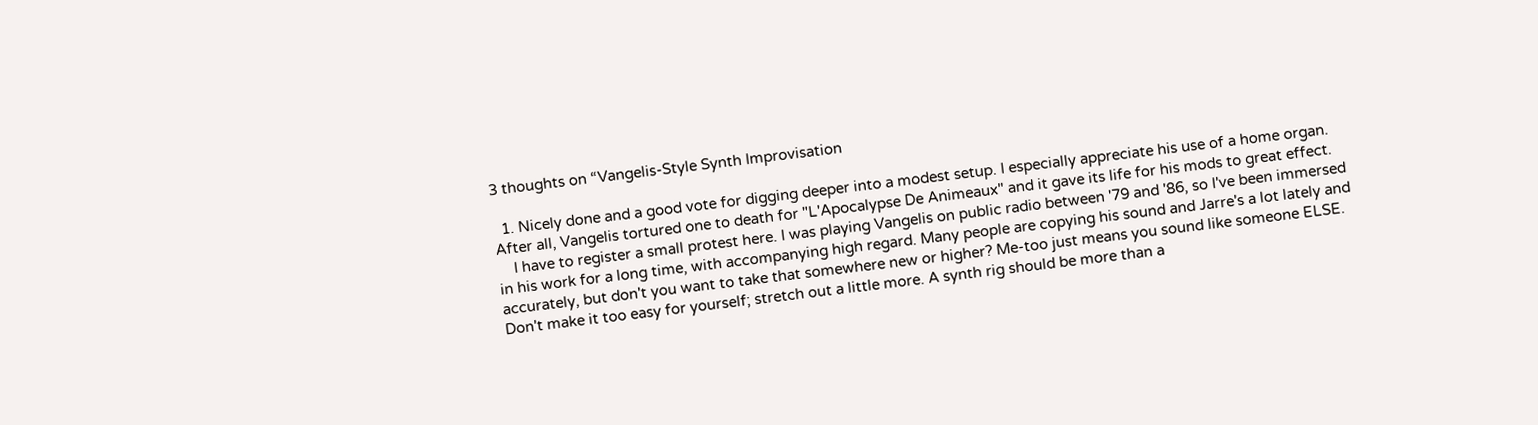3 thoughts on “Vangelis-Style Synth Improvisation

  1. Nicely done and a good vote for digging deeper into a modest setup. I especially appreciate his use of a home organ. After all, Vangelis tortured one to death for "L'Apocalypse De Animeaux" and it gave its life for his mods to great effect.
    I have to register a small protest here. I was playing Vangelis on public radio between '79 and '86, so I've been immersed in his work for a long time, with accompanying high regard. Many people are copying his sound and Jarre's a lot lately and accurately, but don't you want to take that somewhere new or higher? Me-too just means you sound like someone ELSE. Don't make it too easy for yourself; stretch out a little more. A synth rig should be more than a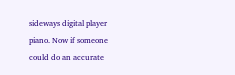sideways digital player piano. Now if someone could do an accurate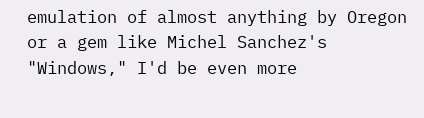emulation of almost anything by Oregon or a gem like Michel Sanchez's "Windows," I'd be even more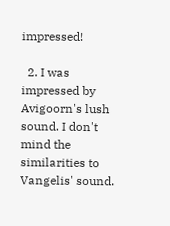impressed!

  2. I was impressed by Avigoorn's lush sound. I don't mind the similarities to Vangelis' sound.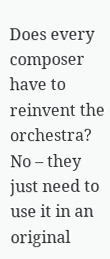Does every composer have to reinvent the orchestra? No – they just need to use it in an original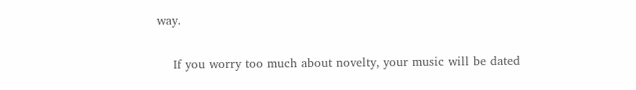way.

    If you worry too much about novelty, your music will be dated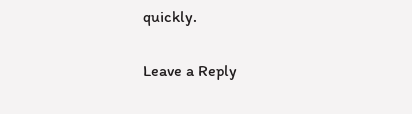quickly.

Leave a Reply